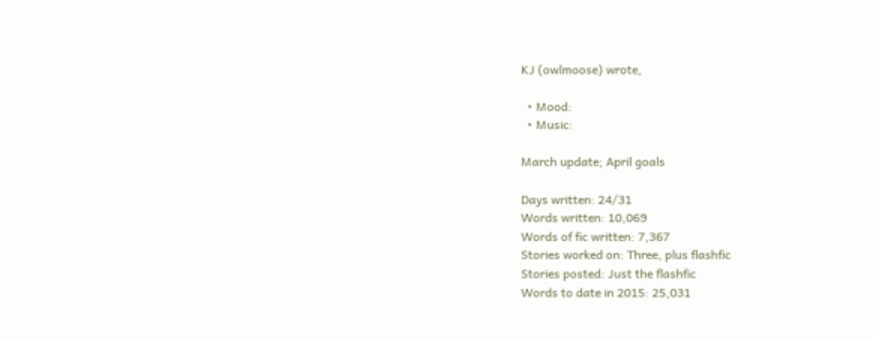KJ (owlmoose) wrote,

  • Mood:
  • Music:

March update; April goals

Days written: 24/31
Words written: 10,069
Words of fic written: 7,367
Stories worked on: Three, plus flashfic
Stories posted: Just the flashfic
Words to date in 2015: 25,031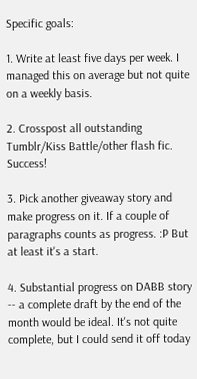Specific goals:

1. Write at least five days per week. I managed this on average but not quite on a weekly basis.

2. Crosspost all outstanding Tumblr/Kiss Battle/other flash fic. Success!

3. Pick another giveaway story and make progress on it. If a couple of paragraphs counts as progress. :P But at least it's a start.

4. Substantial progress on DABB story -- a complete draft by the end of the month would be ideal. It's not quite complete, but I could send it off today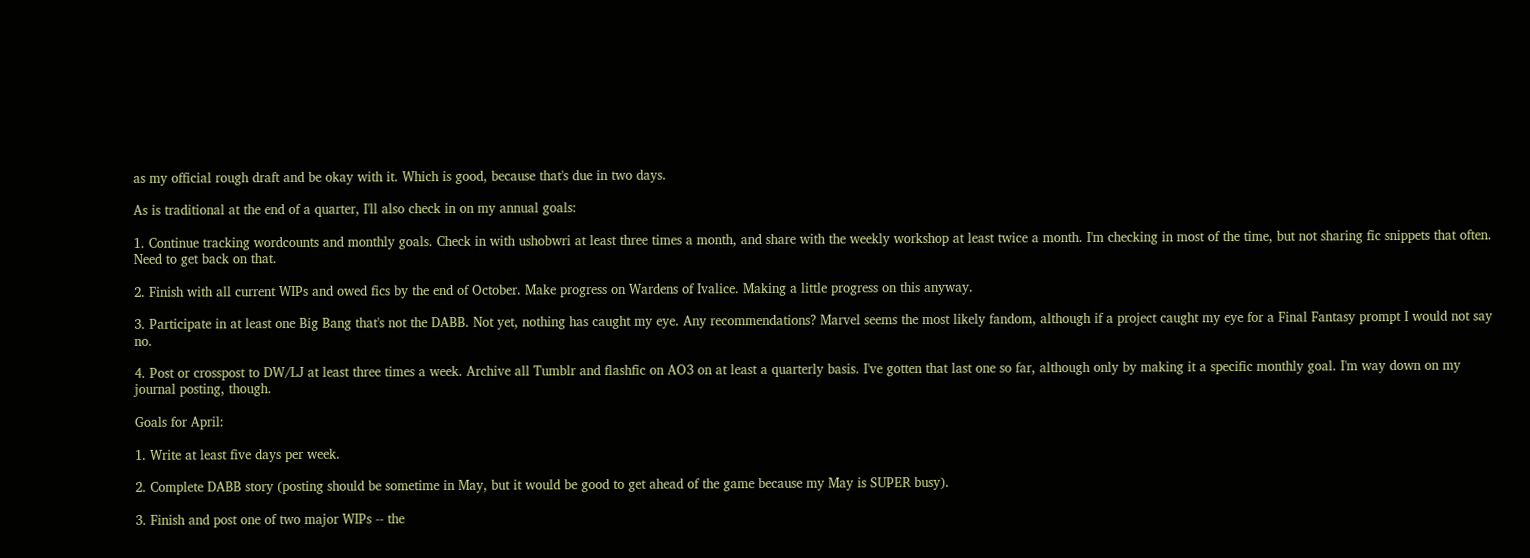as my official rough draft and be okay with it. Which is good, because that's due in two days.

As is traditional at the end of a quarter, I'll also check in on my annual goals:

1. Continue tracking wordcounts and monthly goals. Check in with ushobwri at least three times a month, and share with the weekly workshop at least twice a month. I'm checking in most of the time, but not sharing fic snippets that often. Need to get back on that.

2. Finish with all current WIPs and owed fics by the end of October. Make progress on Wardens of Ivalice. Making a little progress on this anyway.

3. Participate in at least one Big Bang that's not the DABB. Not yet, nothing has caught my eye. Any recommendations? Marvel seems the most likely fandom, although if a project caught my eye for a Final Fantasy prompt I would not say no.

4. Post or crosspost to DW/LJ at least three times a week. Archive all Tumblr and flashfic on AO3 on at least a quarterly basis. I've gotten that last one so far, although only by making it a specific monthly goal. I'm way down on my journal posting, though.

Goals for April:

1. Write at least five days per week.

2. Complete DABB story (posting should be sometime in May, but it would be good to get ahead of the game because my May is SUPER busy).

3. Finish and post one of two major WIPs -- the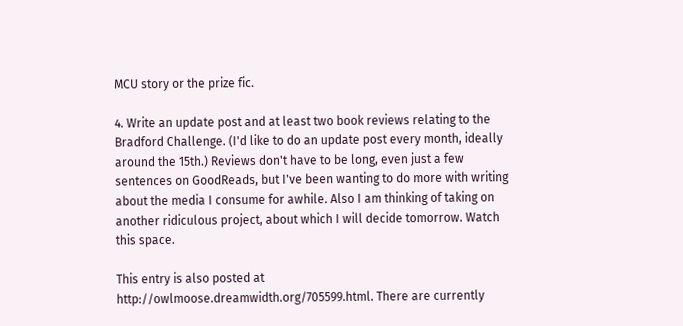MCU story or the prize fic.

4. Write an update post and at least two book reviews relating to the Bradford Challenge. (I'd like to do an update post every month, ideally around the 15th.) Reviews don't have to be long, even just a few sentences on GoodReads, but I've been wanting to do more with writing about the media I consume for awhile. Also I am thinking of taking on another ridiculous project, about which I will decide tomorrow. Watch this space.

This entry is also posted at http://owlmoose.dreamwidth.org/705599.html. There are currently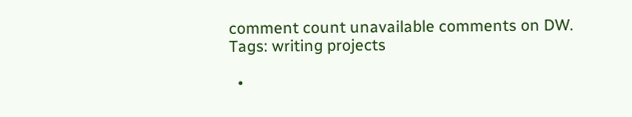comment count unavailable comments on DW.
Tags: writing projects

  •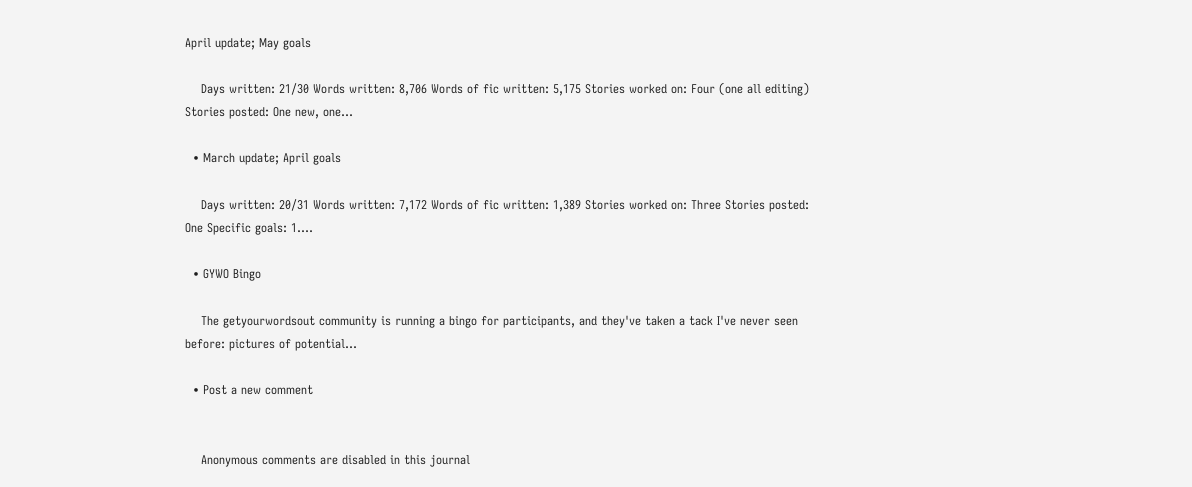April update; May goals

    Days written: 21/30 Words written: 8,706 Words of fic written: 5,175 Stories worked on: Four (one all editing) Stories posted: One new, one…

  • March update; April goals

    Days written: 20/31 Words written: 7,172 Words of fic written: 1,389 Stories worked on: Three Stories posted: One Specific goals: 1.…

  • GYWO Bingo

    The getyourwordsout community is running a bingo for participants, and they've taken a tack I've never seen before: pictures of potential…

  • Post a new comment


    Anonymous comments are disabled in this journal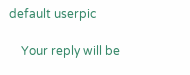default userpic

    Your reply will be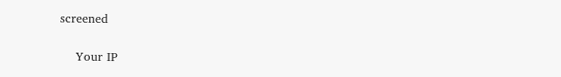screened

    Your IP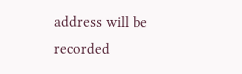address will be recorded